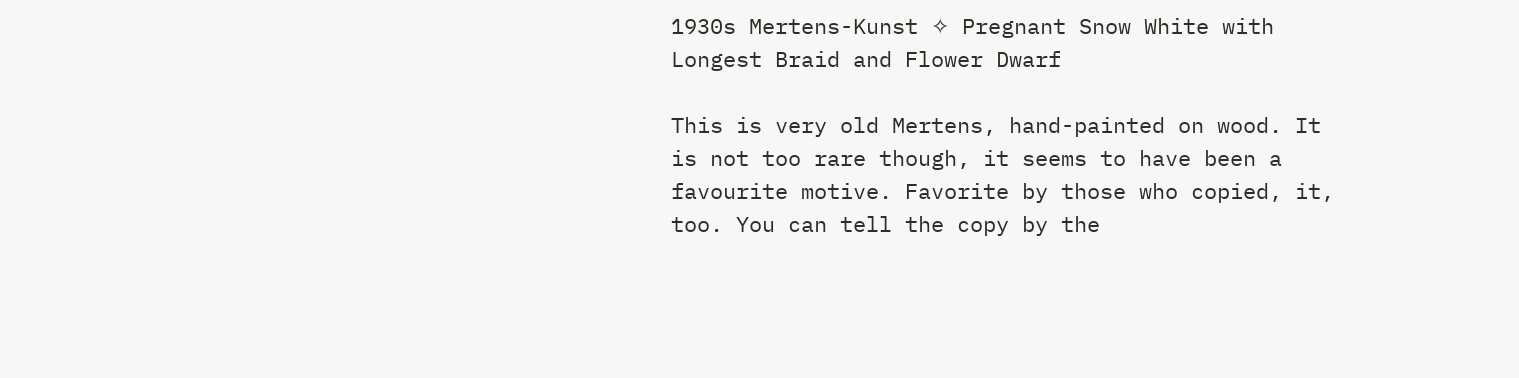1930s Mertens-Kunst ✧ Pregnant Snow White with Longest Braid and Flower Dwarf

This is very old Mertens, hand-painted on wood. It is not too rare though, it seems to have been a favourite motive. Favorite by those who copied, it, too. You can tell the copy by the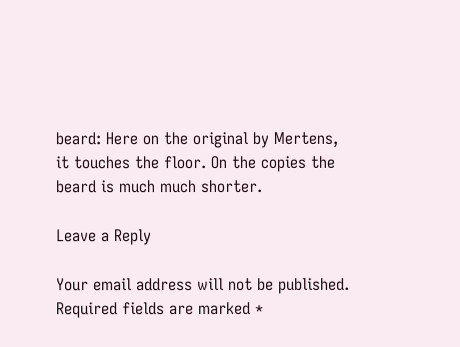beard: Here on the original by Mertens, it touches the floor. On the copies the beard is much much shorter.

Leave a Reply

Your email address will not be published. Required fields are marked *